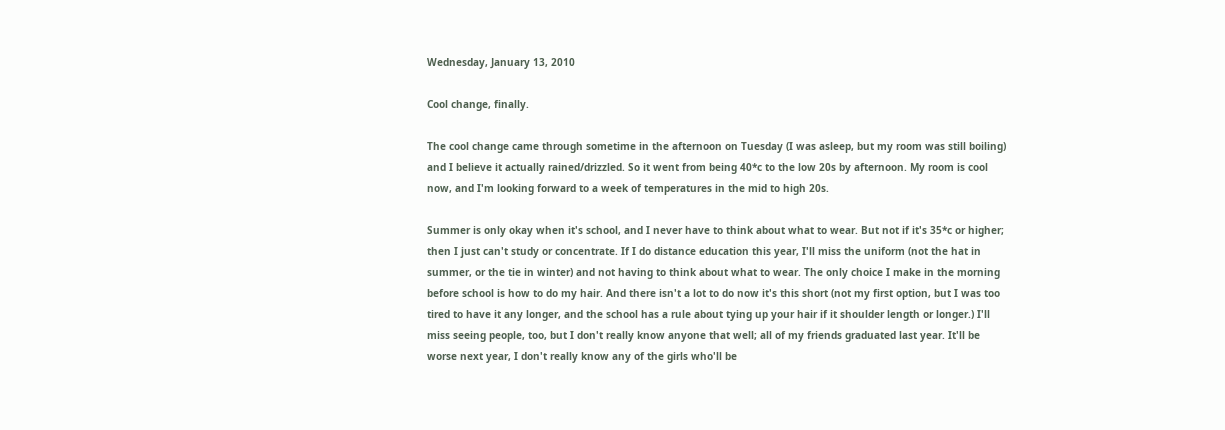Wednesday, January 13, 2010

Cool change, finally.

The cool change came through sometime in the afternoon on Tuesday (I was asleep, but my room was still boiling) and I believe it actually rained/drizzled. So it went from being 40*c to the low 20s by afternoon. My room is cool now, and I'm looking forward to a week of temperatures in the mid to high 20s.

Summer is only okay when it's school, and I never have to think about what to wear. But not if it's 35*c or higher; then I just can't study or concentrate. If I do distance education this year, I'll miss the uniform (not the hat in summer, or the tie in winter) and not having to think about what to wear. The only choice I make in the morning before school is how to do my hair. And there isn't a lot to do now it's this short (not my first option, but I was too tired to have it any longer, and the school has a rule about tying up your hair if it shoulder length or longer.) I'll miss seeing people, too, but I don't really know anyone that well; all of my friends graduated last year. It'll be worse next year, I don't really know any of the girls who'll be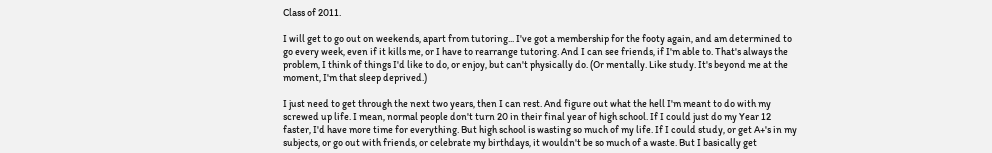Class of 2011.

I will get to go out on weekends, apart from tutoring... I've got a membership for the footy again, and am determined to go every week, even if it kills me, or I have to rearrange tutoring. And I can see friends, if I'm able to. That's always the problem, I think of things I'd like to do, or enjoy, but can't physically do. (Or mentally. Like study. It's beyond me at the moment, I'm that sleep deprived.)

I just need to get through the next two years, then I can rest. And figure out what the hell I'm meant to do with my screwed up life. I mean, normal people don't turn 20 in their final year of high school. If I could just do my Year 12 faster, I'd have more time for everything. But high school is wasting so much of my life. If I could study, or get A+'s in my subjects, or go out with friends, or celebrate my birthdays, it wouldn't be so much of a waste. But I basically get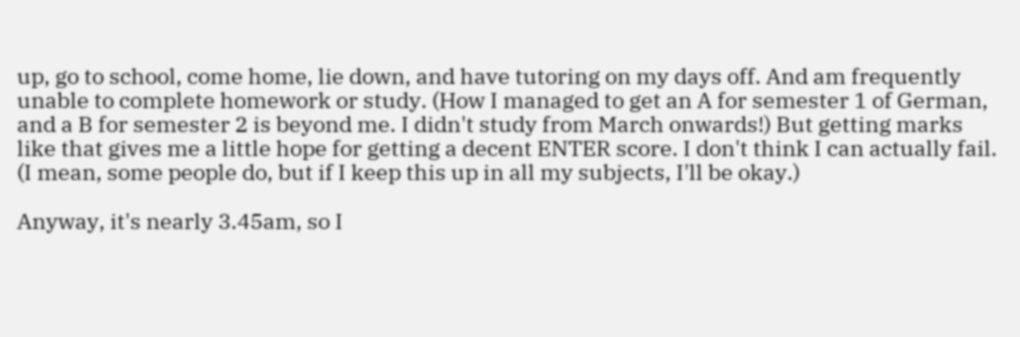up, go to school, come home, lie down, and have tutoring on my days off. And am frequently unable to complete homework or study. (How I managed to get an A for semester 1 of German, and a B for semester 2 is beyond me. I didn't study from March onwards!) But getting marks like that gives me a little hope for getting a decent ENTER score. I don't think I can actually fail. (I mean, some people do, but if I keep this up in all my subjects, I'll be okay.)

Anyway, it's nearly 3.45am, so I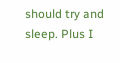should try and sleep. Plus I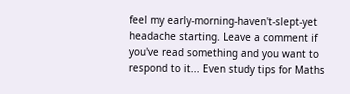feel my early-morning-haven't-slept-yet headache starting. Leave a comment if you've read something and you want to respond to it... Even study tips for Maths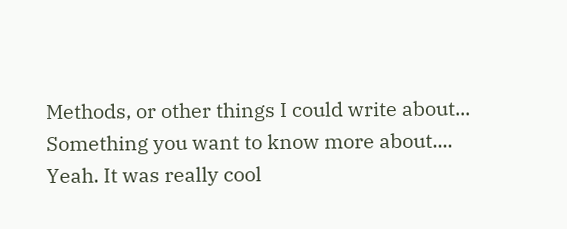Methods, or other things I could write about... Something you want to know more about.... Yeah. It was really cool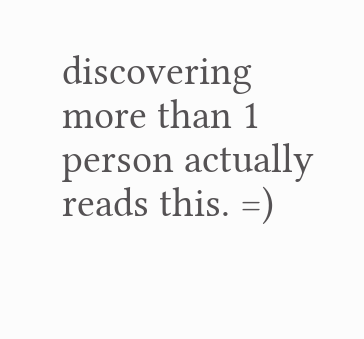discovering more than 1 person actually reads this. =)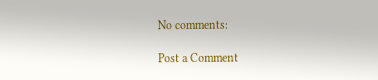No comments:

Post a Comment